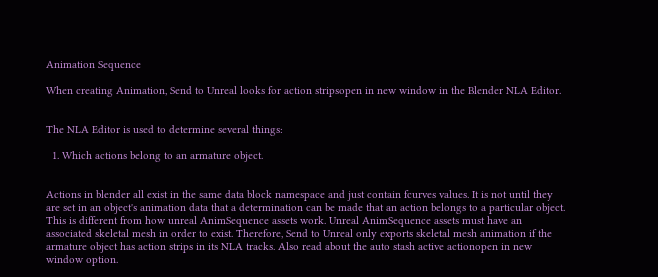Animation Sequence

When creating Animation, Send to Unreal looks for action stripsopen in new window in the Blender NLA Editor.


The NLA Editor is used to determine several things:

  1. Which actions belong to an armature object.


Actions in blender all exist in the same data block namespace and just contain fcurves values. It is not until they are set in an object's animation data that a determination can be made that an action belongs to a particular object. This is different from how unreal AnimSequence assets work. Unreal AnimSequence assets must have an associated skeletal mesh in order to exist. Therefore, Send to Unreal only exports skeletal mesh animation if the armature object has action strips in its NLA tracks. Also read about the auto stash active actionopen in new window option.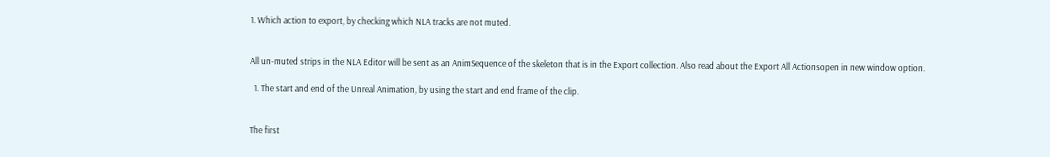1. Which action to export, by checking which NLA tracks are not muted.


All un-muted strips in the NLA Editor will be sent as an AnimSequence of the skeleton that is in the Export collection. Also read about the Export All Actionsopen in new window option.

  1. The start and end of the Unreal Animation, by using the start and end frame of the clip.


The first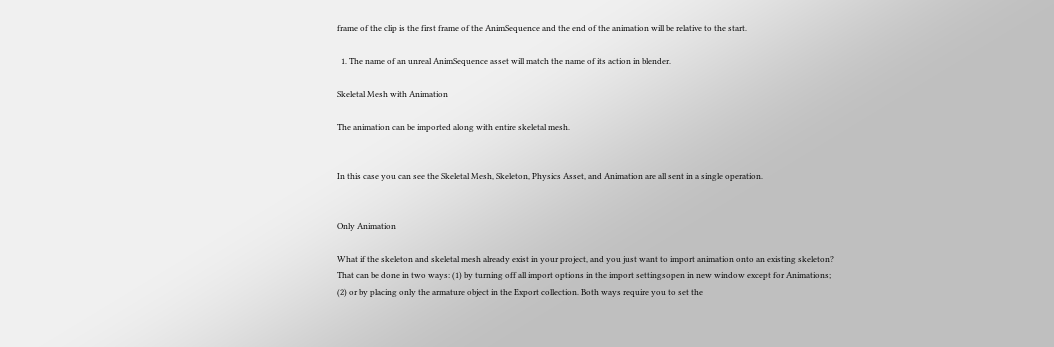frame of the clip is the first frame of the AnimSequence and the end of the animation will be relative to the start.

  1. The name of an unreal AnimSequence asset will match the name of its action in blender.

Skeletal Mesh with Animation

The animation can be imported along with entire skeletal mesh.


In this case you can see the Skeletal Mesh, Skeleton, Physics Asset, and Animation are all sent in a single operation.


Only Animation

What if the skeleton and skeletal mesh already exist in your project, and you just want to import animation onto an existing skeleton? That can be done in two ways: (1) by turning off all import options in the import settingsopen in new window except for Animations; (2) or by placing only the armature object in the Export collection. Both ways require you to set the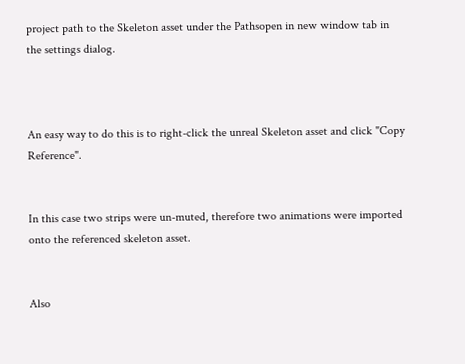project path to the Skeleton asset under the Pathsopen in new window tab in the settings dialog.



An easy way to do this is to right-click the unreal Skeleton asset and click "Copy Reference".


In this case two strips were un-muted, therefore two animations were imported onto the referenced skeleton asset.


Also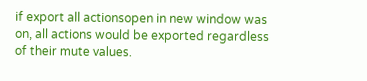if export all actionsopen in new window was on, all actions would be exported regardless of their mute values.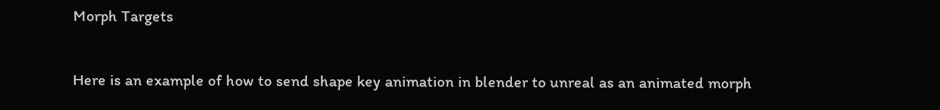Morph Targets

Here is an example of how to send shape key animation in blender to unreal as an animated morph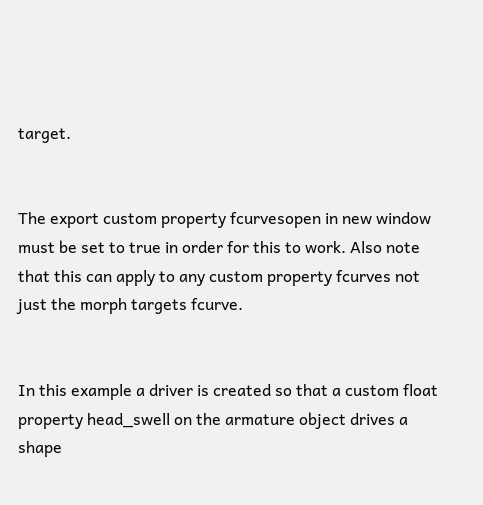target.


The export custom property fcurvesopen in new window must be set to true in order for this to work. Also note that this can apply to any custom property fcurves not just the morph targets fcurve.


In this example a driver is created so that a custom float property head_swell on the armature object drives a shape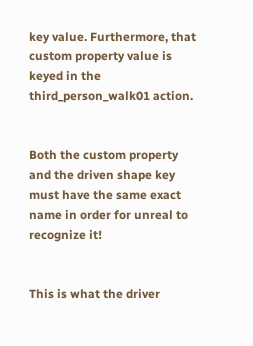key value. Furthermore, that custom property value is keyed in the third_person_walk01 action.


Both the custom property and the driven shape key must have the same exact name in order for unreal to recognize it!


This is what the driver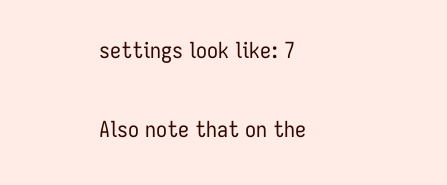settings look like: 7

Also note that on the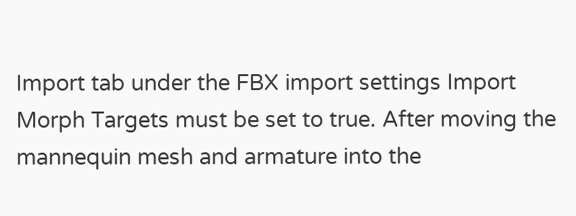Import tab under the FBX import settings Import Morph Targets must be set to true. After moving the mannequin mesh and armature into the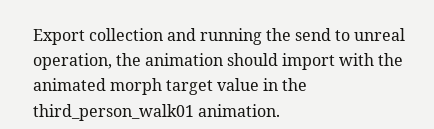Export collection and running the send to unreal operation, the animation should import with the animated morph target value in the third_person_walk01 animation.